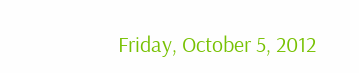Friday, October 5, 2012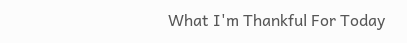What I'm Thankful For Today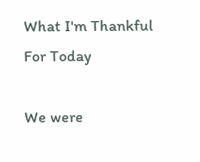What I'm Thankful For Today

We were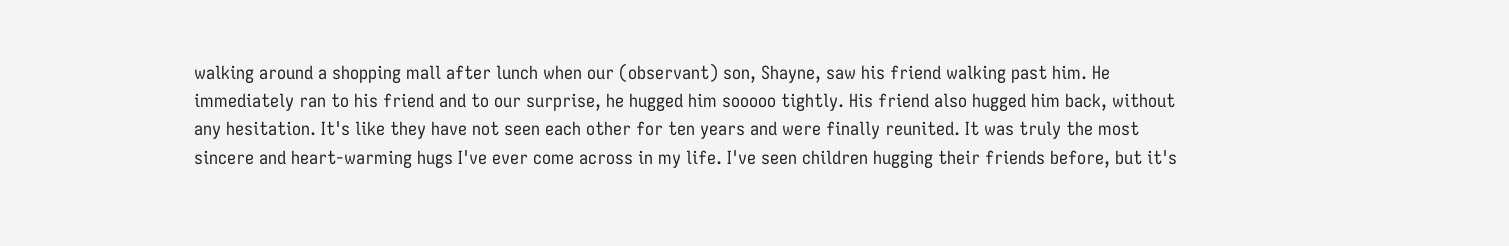walking around a shopping mall after lunch when our (observant) son, Shayne, saw his friend walking past him. He immediately ran to his friend and to our surprise, he hugged him sooooo tightly. His friend also hugged him back, without any hesitation. It's like they have not seen each other for ten years and were finally reunited. It was truly the most sincere and heart-warming hugs I've ever come across in my life. I've seen children hugging their friends before, but it's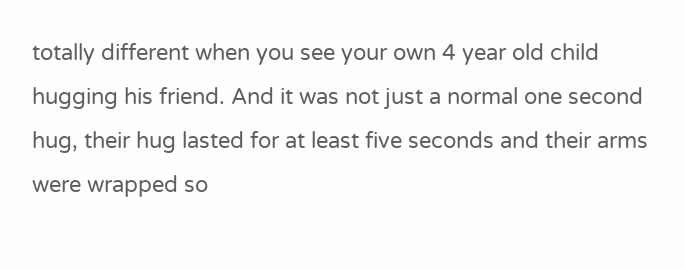totally different when you see your own 4 year old child hugging his friend. And it was not just a normal one second hug, their hug lasted for at least five seconds and their arms were wrapped so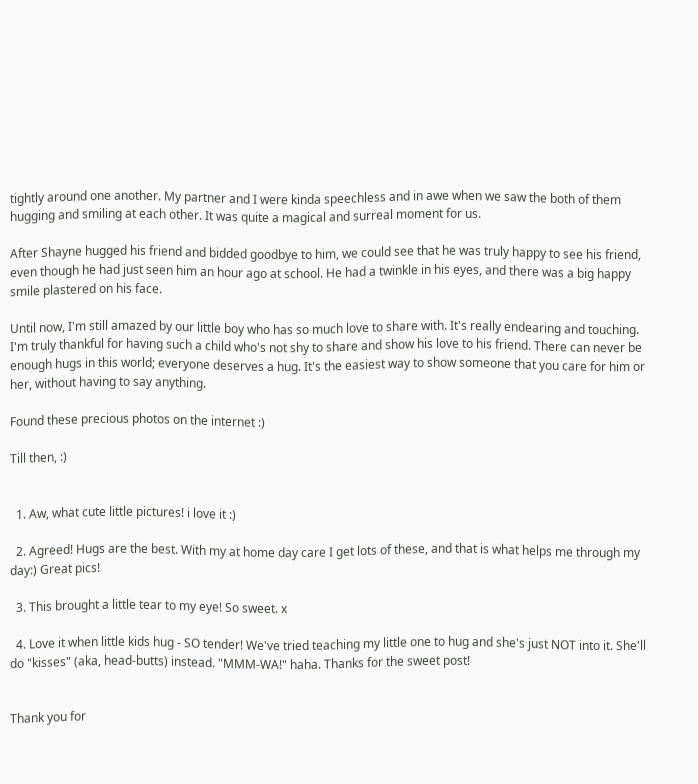tightly around one another. My partner and I were kinda speechless and in awe when we saw the both of them hugging and smiling at each other. It was quite a magical and surreal moment for us.

After Shayne hugged his friend and bidded goodbye to him, we could see that he was truly happy to see his friend, even though he had just seen him an hour ago at school. He had a twinkle in his eyes, and there was a big happy smile plastered on his face.

Until now, I'm still amazed by our little boy who has so much love to share with. It's really endearing and touching. I'm truly thankful for having such a child who's not shy to share and show his love to his friend. There can never be enough hugs in this world; everyone deserves a hug. It's the easiest way to show someone that you care for him or her, without having to say anything.

Found these precious photos on the internet :)

Till then, :)


  1. Aw, what cute little pictures! i love it :)

  2. Agreed! Hugs are the best. With my at home day care I get lots of these, and that is what helps me through my day:) Great pics!

  3. This brought a little tear to my eye! So sweet. x

  4. Love it when little kids hug - SO tender! We've tried teaching my little one to hug and she's just NOT into it. She'll do "kisses" (aka, head-butts) instead. "MMM-WA!" haha. Thanks for the sweet post!


Thank you for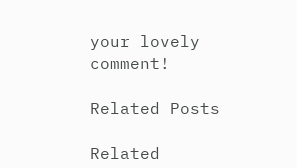your lovely comment!

Related Posts

Related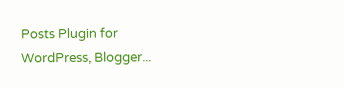Posts Plugin for WordPress, Blogger...